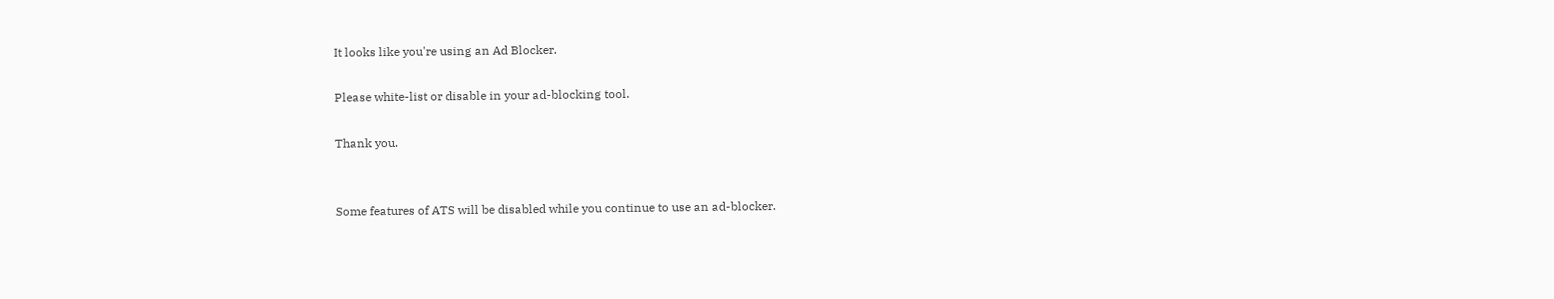It looks like you're using an Ad Blocker.

Please white-list or disable in your ad-blocking tool.

Thank you.


Some features of ATS will be disabled while you continue to use an ad-blocker.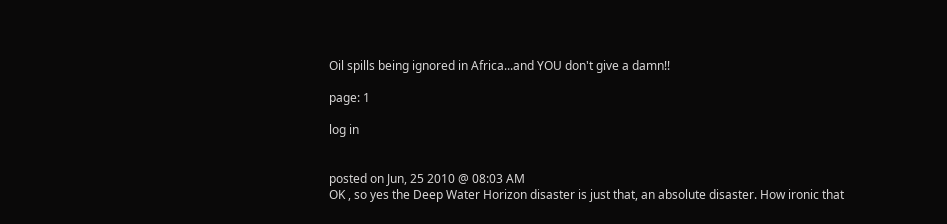Oil spills being ignored in Africa...and YOU don't give a damn!!

page: 1

log in


posted on Jun, 25 2010 @ 08:03 AM
OK , so yes the Deep Water Horizon disaster is just that, an absolute disaster. How ironic that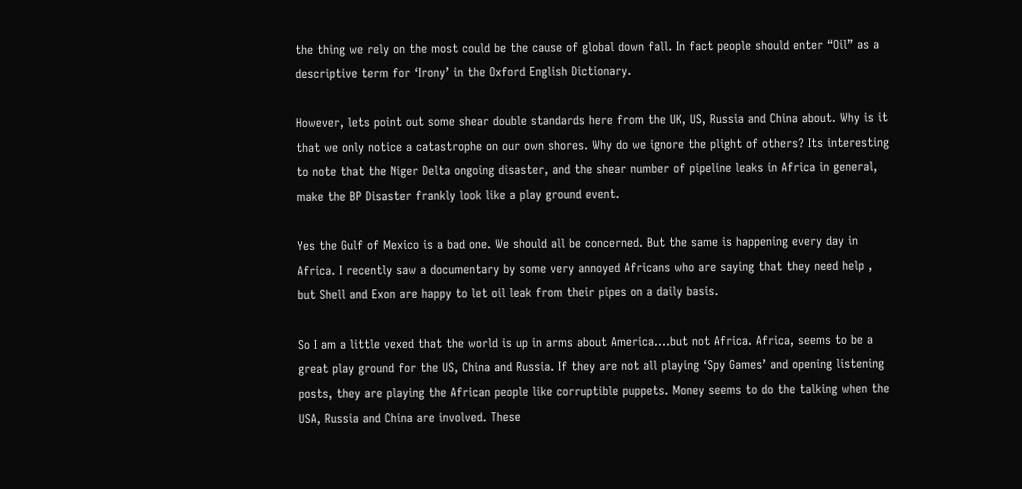the thing we rely on the most could be the cause of global down fall. In fact people should enter “Oil” as a descriptive term for ‘Irony’ in the Oxford English Dictionary.

However, lets point out some shear double standards here from the UK, US, Russia and China about. Why is it that we only notice a catastrophe on our own shores. Why do we ignore the plight of others? Its interesting to note that the Niger Delta ongoing disaster, and the shear number of pipeline leaks in Africa in general, make the BP Disaster frankly look like a play ground event.

Yes the Gulf of Mexico is a bad one. We should all be concerned. But the same is happening every day in Africa. I recently saw a documentary by some very annoyed Africans who are saying that they need help , but Shell and Exon are happy to let oil leak from their pipes on a daily basis.

So I am a little vexed that the world is up in arms about America....but not Africa. Africa, seems to be a great play ground for the US, China and Russia. If they are not all playing ‘Spy Games’ and opening listening posts, they are playing the African people like corruptible puppets. Money seems to do the talking when the USA, Russia and China are involved. These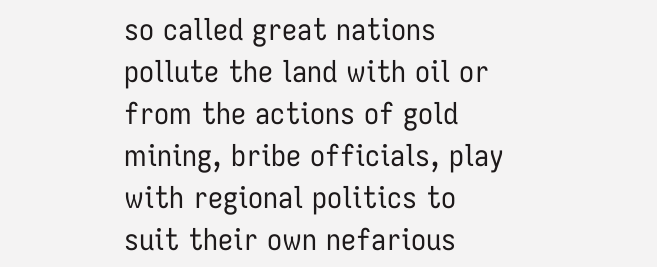so called great nations pollute the land with oil or from the actions of gold mining, bribe officials, play with regional politics to suit their own nefarious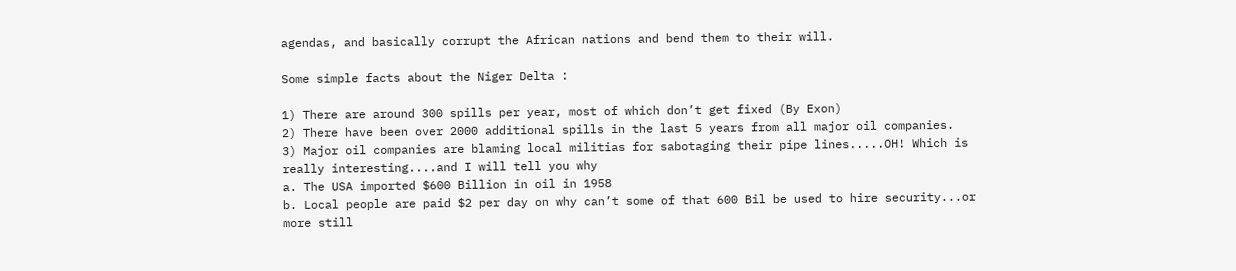agendas, and basically corrupt the African nations and bend them to their will.

Some simple facts about the Niger Delta :

1) There are around 300 spills per year, most of which don’t get fixed (By Exon)
2) There have been over 2000 additional spills in the last 5 years from all major oil companies.
3) Major oil companies are blaming local militias for sabotaging their pipe lines.....OH! Which is really interesting....and I will tell you why
a. The USA imported $600 Billion in oil in 1958
b. Local people are paid $2 per day on why can’t some of that 600 Bil be used to hire security...or more still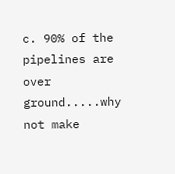c. 90% of the pipelines are over ground.....why not make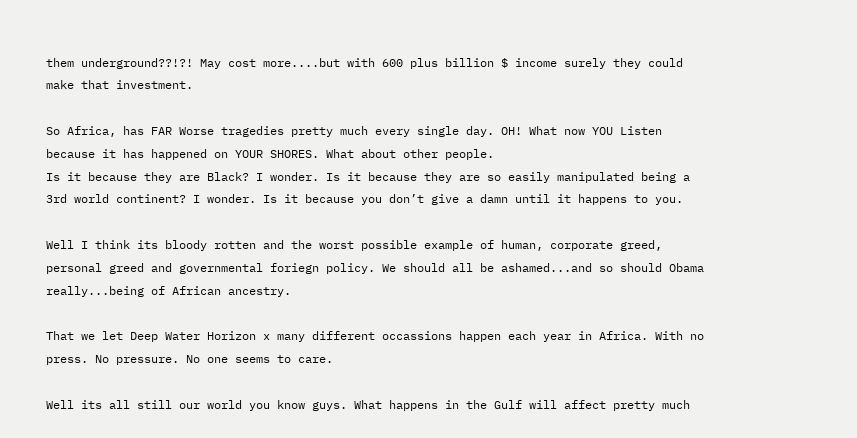them underground??!?! May cost more....but with 600 plus billion $ income surely they could make that investment.

So Africa, has FAR Worse tragedies pretty much every single day. OH! What now YOU Listen because it has happened on YOUR SHORES. What about other people.
Is it because they are Black? I wonder. Is it because they are so easily manipulated being a 3rd world continent? I wonder. Is it because you don’t give a damn until it happens to you.

Well I think its bloody rotten and the worst possible example of human, corporate greed, personal greed and governmental foriegn policy. We should all be ashamed...and so should Obama really...being of African ancestry.

That we let Deep Water Horizon x many different occassions happen each year in Africa. With no press. No pressure. No one seems to care.

Well its all still our world you know guys. What happens in the Gulf will affect pretty much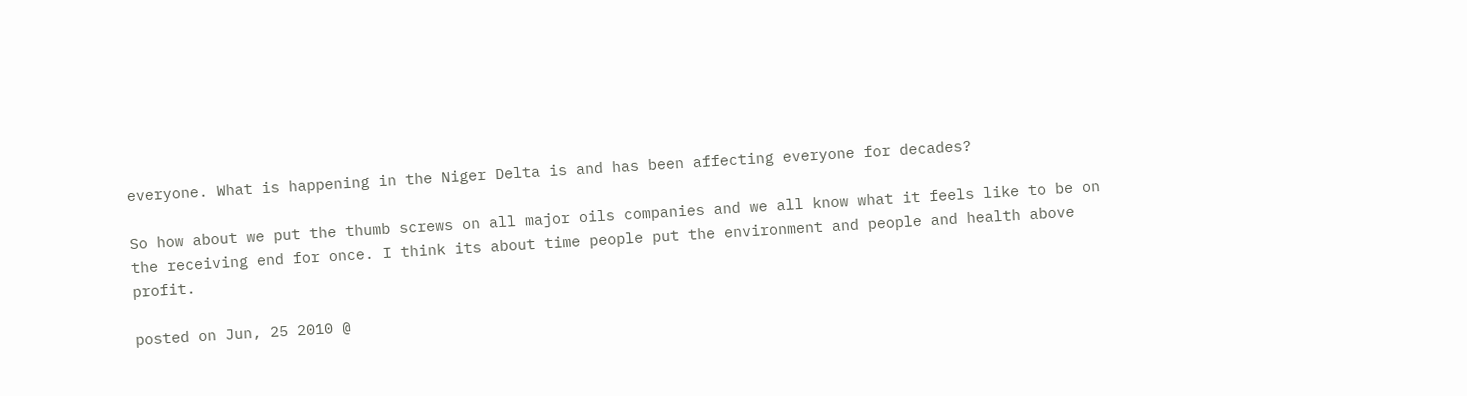everyone. What is happening in the Niger Delta is and has been affecting everyone for decades?

So how about we put the thumb screws on all major oils companies and we all know what it feels like to be on the receiving end for once. I think its about time people put the environment and people and health above profit.

posted on Jun, 25 2010 @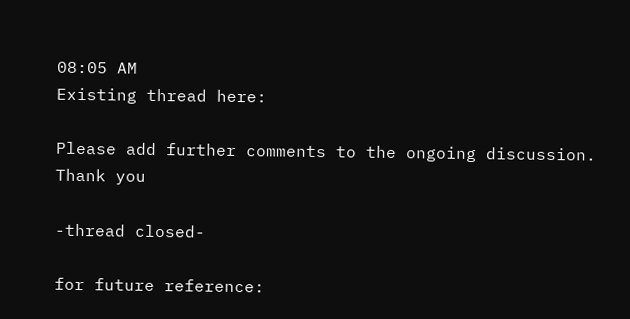08:05 AM
Existing thread here:

Please add further comments to the ongoing discussion.
Thank you

-thread closed-

for future reference: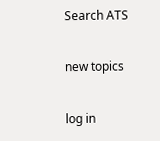Search ATS

new topics

log in